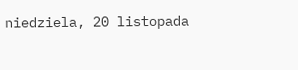niedziela, 20 listopada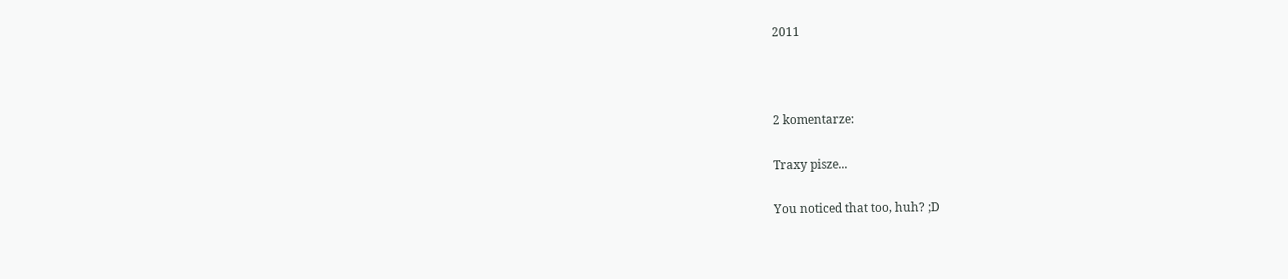2011



2 komentarze:

Traxy pisze...

You noticed that too, huh? ;D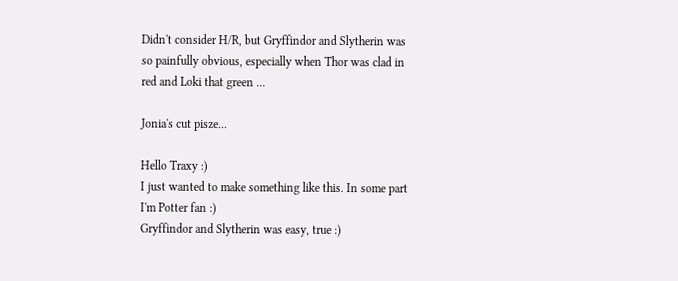Didn't consider H/R, but Gryffindor and Slytherin was so painfully obvious, especially when Thor was clad in red and Loki that green ...

Jonia's cut pisze...

Hello Traxy :)
I just wanted to make something like this. In some part I'm Potter fan :)
Gryffindor and Slytherin was easy, true :)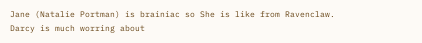Jane (Natalie Portman) is brainiac so She is like from Ravenclaw.
Darcy is much worring about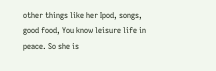other things like her Ipod, songs, good food, You know leisure life in peace. So she is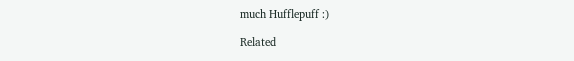much Hufflepuff :)

Related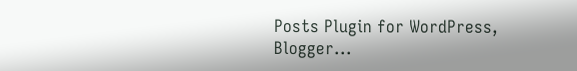Posts Plugin for WordPress, Blogger...